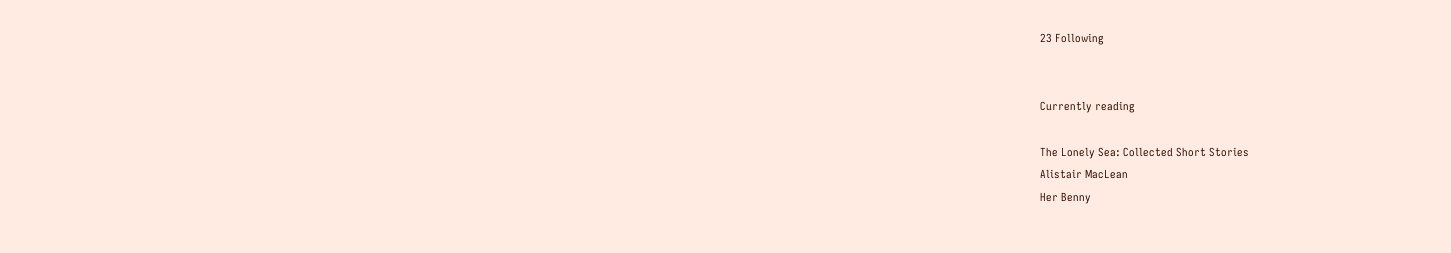23 Following


Currently reading

The Lonely Sea: Collected Short Stories
Alistair MacLean
Her Benny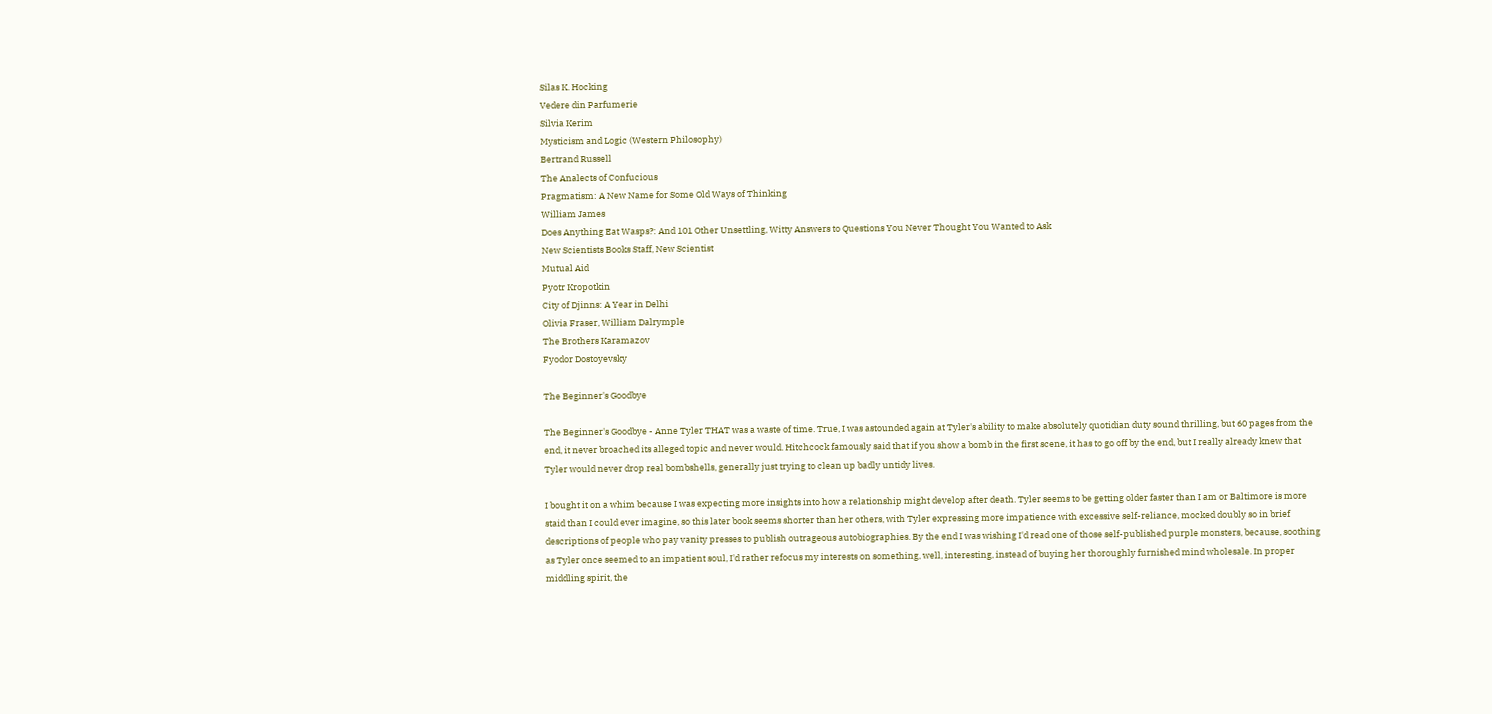Silas K. Hocking
Vedere din Parfumerie
Silvia Kerim
Mysticism and Logic (Western Philosophy)
Bertrand Russell
The Analects of Confucious
Pragmatism: A New Name for Some Old Ways of Thinking
William James
Does Anything Eat Wasps?: And 101 Other Unsettling, Witty Answers to Questions You Never Thought You Wanted to Ask
New Scientists Books Staff, New Scientist
Mutual Aid
Pyotr Kropotkin
City of Djinns: A Year in Delhi
Olivia Fraser, William Dalrymple
The Brothers Karamazov
Fyodor Dostoyevsky

The Beginner's Goodbye

The Beginner's Goodbye - Anne Tyler THAT was a waste of time. True, I was astounded again at Tyler's ability to make absolutely quotidian duty sound thrilling, but 60 pages from the end, it never broached its alleged topic and never would. Hitchcock famously said that if you show a bomb in the first scene, it has to go off by the end, but I really already knew that Tyler would never drop real bombshells, generally just trying to clean up badly untidy lives.

I bought it on a whim because I was expecting more insights into how a relationship might develop after death. Tyler seems to be getting older faster than I am or Baltimore is more staid than I could ever imagine, so this later book seems shorter than her others, with Tyler expressing more impatience with excessive self-reliance, mocked doubly so in brief descriptions of people who pay vanity presses to publish outrageous autobiographies. By the end I was wishing I'd read one of those self-published purple monsters, because, soothing as Tyler once seemed to an impatient soul, I'd rather refocus my interests on something, well, interesting, instead of buying her thoroughly furnished mind wholesale. In proper middling spirit, the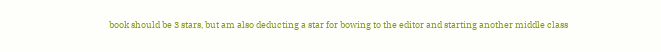book should be 3 stars, but am also deducting a star for bowing to the editor and starting another middle class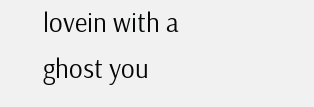lovein with a ghost you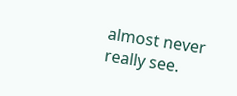almost never really see.